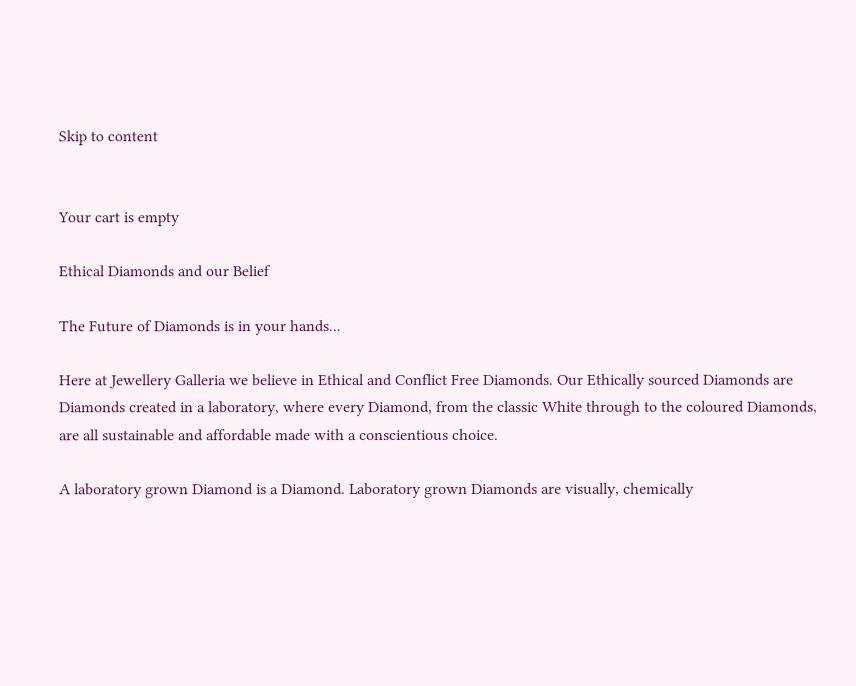Skip to content


Your cart is empty

Ethical Diamonds and our Belief

The Future of Diamonds is in your hands...

Here at Jewellery Galleria we believe in Ethical and Conflict Free Diamonds. Our Ethically sourced Diamonds are Diamonds created in a laboratory, where every Diamond, from the classic White through to the coloured Diamonds, are all sustainable and affordable made with a conscientious choice.

A laboratory grown Diamond is a Diamond. Laboratory grown Diamonds are visually, chemically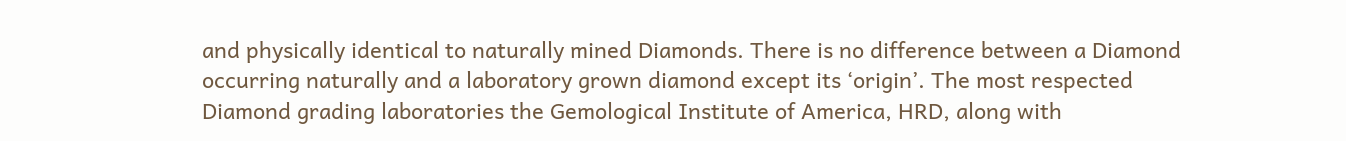and physically identical to naturally mined Diamonds. There is no difference between a Diamond occurring naturally and a laboratory grown diamond except its ‘origin’. The most respected Diamond grading laboratories the Gemological Institute of America, HRD, along with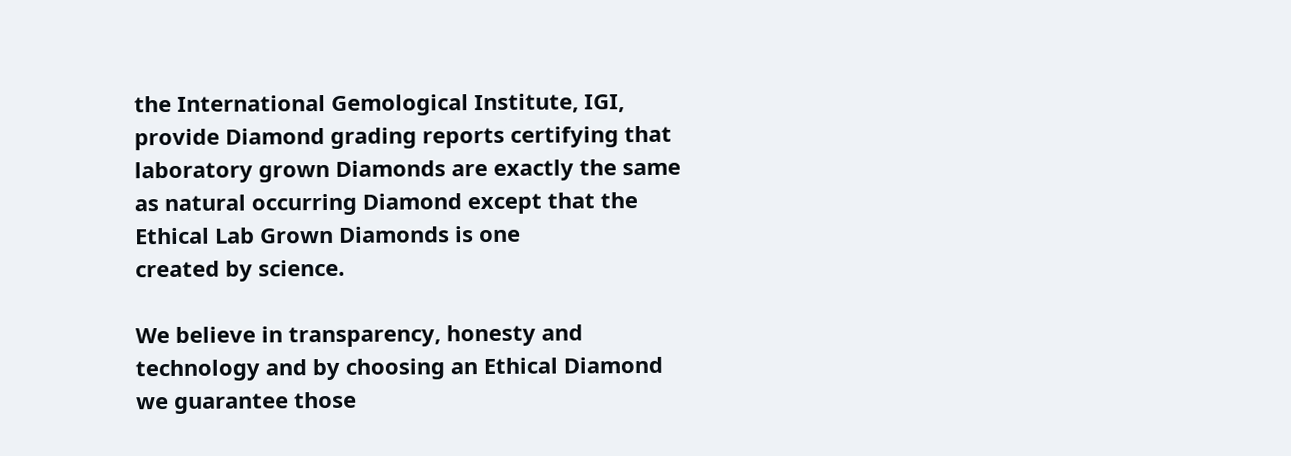the International Gemological Institute, IGI, provide Diamond grading reports certifying that laboratory grown Diamonds are exactly the same as natural occurring Diamond except that the Ethical Lab Grown Diamonds is one
created by science.

We believe in transparency, honesty and technology and by choosing an Ethical Diamond we guarantee those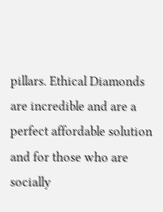pillars. Ethical Diamonds are incredible and are a perfect affordable solution and for those who are socially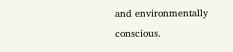and environmentally conscious.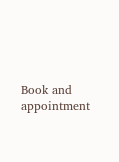Book and appointment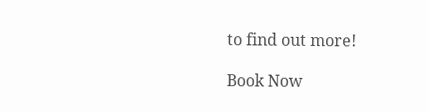to find out more!

Book Now